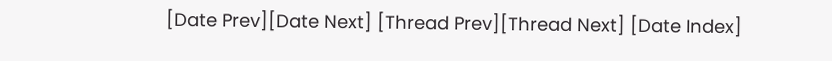[Date Prev][Date Next] [Thread Prev][Thread Next] [Date Index]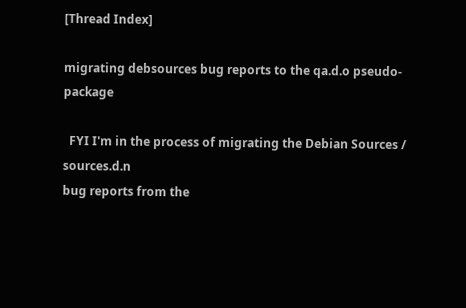[Thread Index]

migrating debsources bug reports to the qa.d.o pseudo-package

  FYI I'm in the process of migrating the Debian Sources / sources.d.n
bug reports from the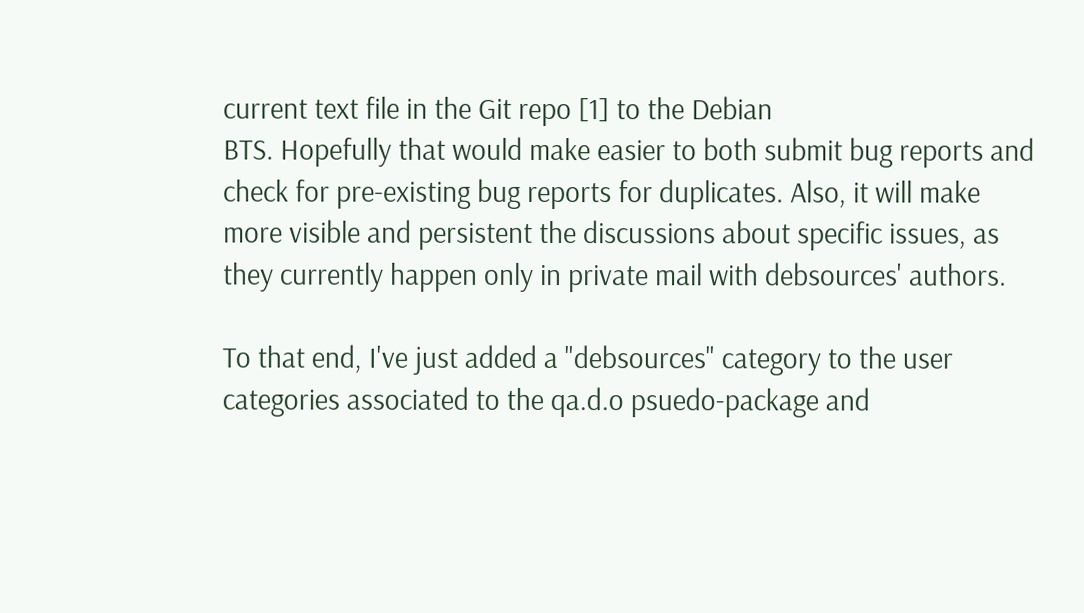current text file in the Git repo [1] to the Debian
BTS. Hopefully that would make easier to both submit bug reports and
check for pre-existing bug reports for duplicates. Also, it will make
more visible and persistent the discussions about specific issues, as
they currently happen only in private mail with debsources' authors.

To that end, I've just added a "debsources" category to the user
categories associated to the qa.d.o psuedo-package and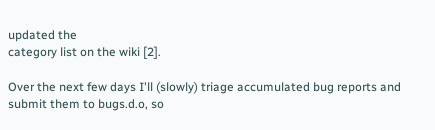updated the
category list on the wiki [2].

Over the next few days I'll (slowly) triage accumulated bug reports and
submit them to bugs.d.o, so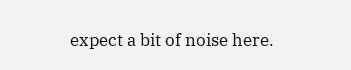expect a bit of noise here.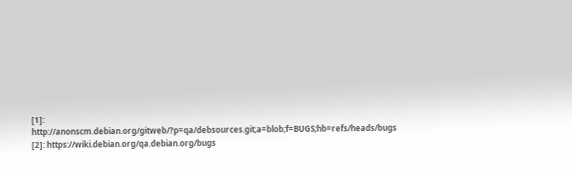[1]: http://anonscm.debian.org/gitweb/?p=qa/debsources.git;a=blob;f=BUGS;hb=refs/heads/bugs
[2]: https://wiki.debian.org/qa.debian.org/bugs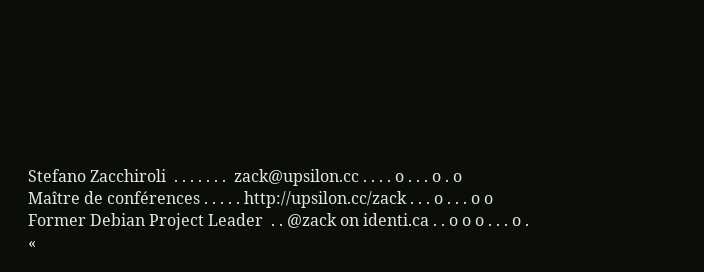Stefano Zacchiroli  . . . . . . .  zack@upsilon.cc . . . . o . . . o . o
Maître de conférences . . . . . http://upsilon.cc/zack . . . o . . . o o
Former Debian Project Leader  . . @zack on identi.ca . . o o o . . . o .
«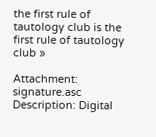the first rule of tautology club is the first rule of tautology club »

Attachment: signature.asc
Description: Digital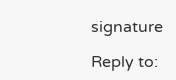signature

Reply to: